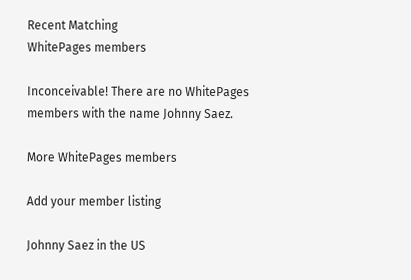Recent Matching
WhitePages members

Inconceivable! There are no WhitePages members with the name Johnny Saez.

More WhitePages members

Add your member listing

Johnny Saez in the US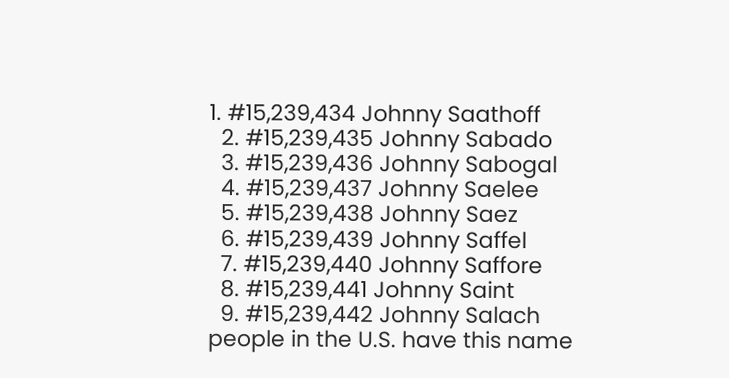1. #15,239,434 Johnny Saathoff
  2. #15,239,435 Johnny Sabado
  3. #15,239,436 Johnny Sabogal
  4. #15,239,437 Johnny Saelee
  5. #15,239,438 Johnny Saez
  6. #15,239,439 Johnny Saffel
  7. #15,239,440 Johnny Saffore
  8. #15,239,441 Johnny Saint
  9. #15,239,442 Johnny Salach
people in the U.S. have this name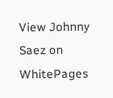View Johnny Saez on WhitePages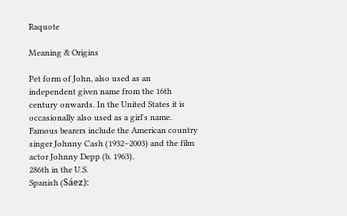Raquote

Meaning & Origins

Pet form of John, also used as an independent given name from the 16th century onwards. In the United States it is occasionally also used as a girl's name. Famous bearers include the American country singer Johnny Cash (1932–2003) and the film actor Johnny Depp (b. 1963).
286th in the U.S.
Spanish (Sáez):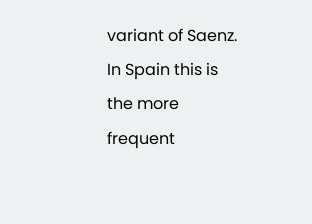variant of Saenz. In Spain this is the more frequent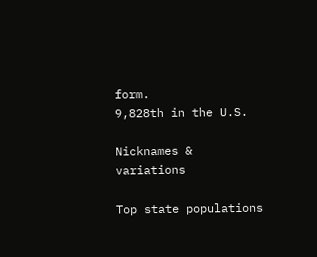form.
9,828th in the U.S.

Nicknames & variations

Top state populations